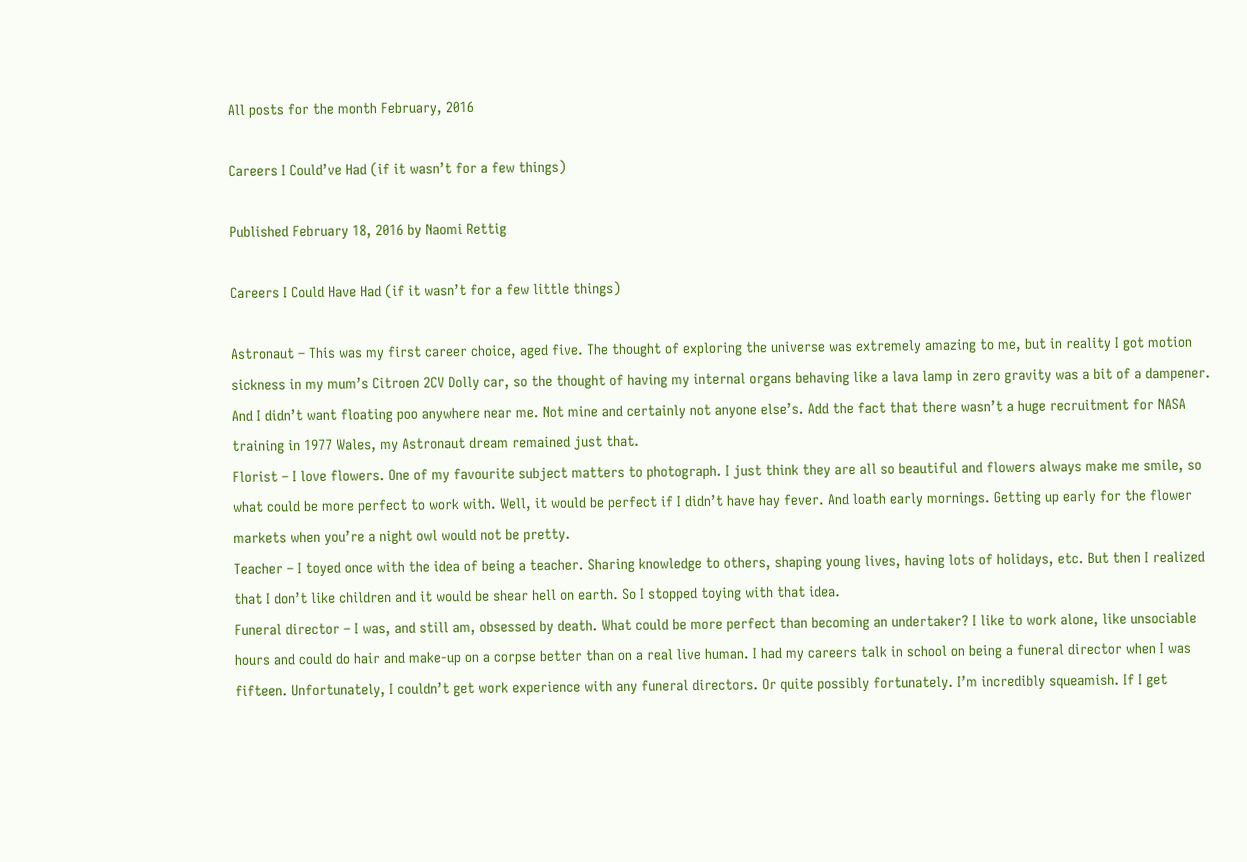All posts for the month February, 2016

Careers I Could’ve Had (if it wasn’t for a few things)

Published February 18, 2016 by Naomi Rettig

Careers I Could Have Had (if it wasn’t for a few little things)

Astronaut – This was my first career choice, aged five. The thought of exploring the universe was extremely amazing to me, but in reality I got motion sickness in my mum’s Citroen 2CV Dolly car, so the thought of having my internal organs behaving like a lava lamp in zero gravity was a bit of a dampener. And I didn’t want floating poo anywhere near me. Not mine and certainly not anyone else’s. Add the fact that there wasn’t a huge recruitment for NASA training in 1977 Wales, my Astronaut dream remained just that.
Florist – I love flowers. One of my favourite subject matters to photograph. I just think they are all so beautiful and flowers always make me smile, so what could be more perfect to work with. Well, it would be perfect if I didn’t have hay fever. And loath early mornings. Getting up early for the flower markets when you’re a night owl would not be pretty.
Teacher – I toyed once with the idea of being a teacher. Sharing knowledge to others, shaping young lives, having lots of holidays, etc. But then I realized that I don’t like children and it would be shear hell on earth. So I stopped toying with that idea.
Funeral director – I was, and still am, obsessed by death. What could be more perfect than becoming an undertaker? I like to work alone, like unsociable hours and could do hair and make-up on a corpse better than on a real live human. I had my careers talk in school on being a funeral director when I was fifteen. Unfortunately, I couldn’t get work experience with any funeral directors. Or quite possibly fortunately. I’m incredibly squeamish. If I get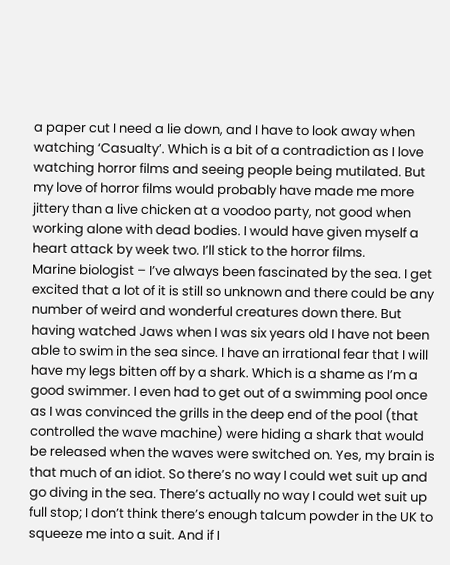a paper cut I need a lie down, and I have to look away when watching ‘Casualty’. Which is a bit of a contradiction as I love watching horror films and seeing people being mutilated. But my love of horror films would probably have made me more jittery than a live chicken at a voodoo party, not good when working alone with dead bodies. I would have given myself a heart attack by week two. I’ll stick to the horror films.
Marine biologist – I’ve always been fascinated by the sea. I get excited that a lot of it is still so unknown and there could be any number of weird and wonderful creatures down there. But having watched Jaws when I was six years old I have not been able to swim in the sea since. I have an irrational fear that I will have my legs bitten off by a shark. Which is a shame as I’m a good swimmer. I even had to get out of a swimming pool once as I was convinced the grills in the deep end of the pool (that controlled the wave machine) were hiding a shark that would be released when the waves were switched on. Yes, my brain is that much of an idiot. So there’s no way I could wet suit up and go diving in the sea. There’s actually no way I could wet suit up full stop; I don’t think there’s enough talcum powder in the UK to squeeze me into a suit. And if I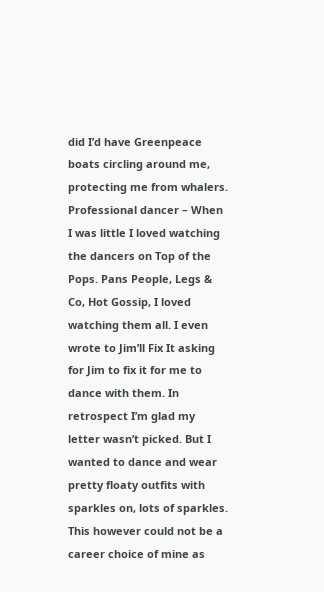did I’d have Greenpeace boats circling around me, protecting me from whalers.
Professional dancer – When I was little I loved watching the dancers on Top of the Pops. Pans People, Legs & Co, Hot Gossip, I loved watching them all. I even wrote to Jim’ll Fix It asking for Jim to fix it for me to dance with them. In retrospect I’m glad my letter wasn’t picked. But I wanted to dance and wear pretty floaty outfits with sparkles on, lots of sparkles. This however could not be a career choice of mine as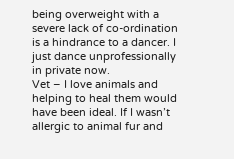being overweight with a severe lack of co-ordination is a hindrance to a dancer. I just dance unprofessionally in private now.
Vet – I love animals and helping to heal them would have been ideal. If I wasn’t allergic to animal fur and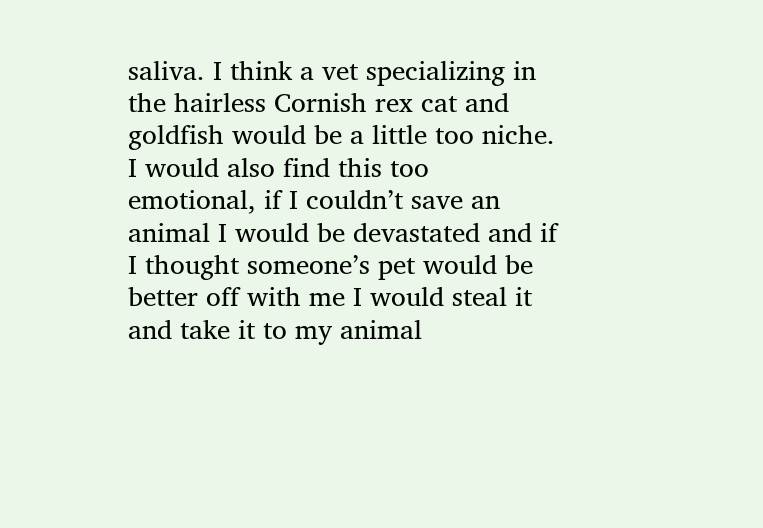saliva. I think a vet specializing in the hairless Cornish rex cat and goldfish would be a little too niche. I would also find this too emotional, if I couldn’t save an animal I would be devastated and if I thought someone’s pet would be better off with me I would steal it and take it to my animal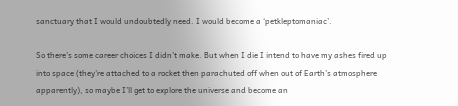sanctuary that I would undoubtedly need. I would become a ‘petkleptomaniac’.

So there’s some career choices I didn’t make. But when I die I intend to have my ashes fired up into space (they’re attached to a rocket then parachuted off when out of Earth’s atmosphere apparently), so maybe I’ll get to explore the universe and become an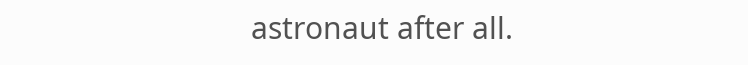astronaut after all.